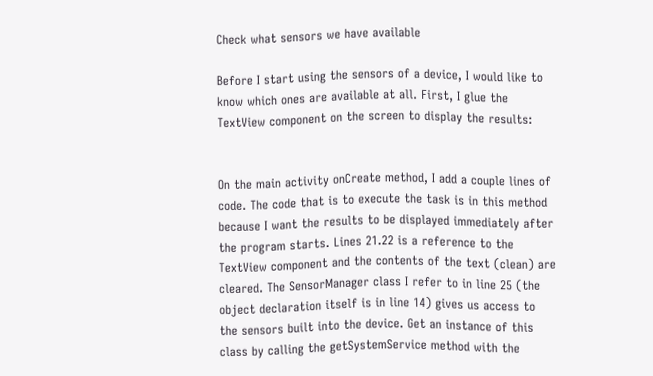Check what sensors we have available

Before I start using the sensors of a device, I would like to know which ones are available at all. First, I glue the TextView component on the screen to display the results:


On the main activity onCreate method, I add a couple lines of code. The code that is to execute the task is in this method because I want the results to be displayed immediately after the program starts. Lines 21.22 is a reference to the TextView component and the contents of the text (clean) are cleared. The SensorManager class I refer to in line 25 (the object declaration itself is in line 14) gives us access to the sensors built into the device. Get an instance of this class by calling the getSystemService method with the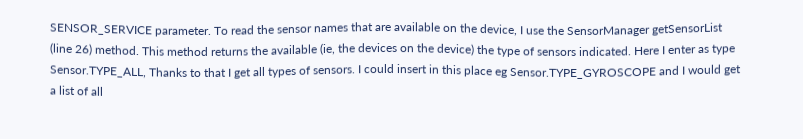SENSOR_SERVICE parameter. To read the sensor names that are available on the device, I use the SensorManager getSensorList (line 26) method. This method returns the available (ie, the devices on the device) the type of sensors indicated. Here I enter as type Sensor.TYPE_ALL, Thanks to that I get all types of sensors. I could insert in this place eg Sensor.TYPE_GYROSCOPE and I would get a list of all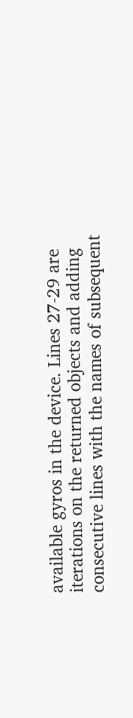available gyros in the device. Lines 27-29 are iterations on the returned objects and adding consecutive lines with the names of subsequent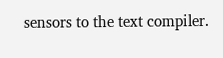sensors to the text compiler.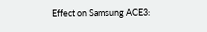Effect on Samsung ACE3: